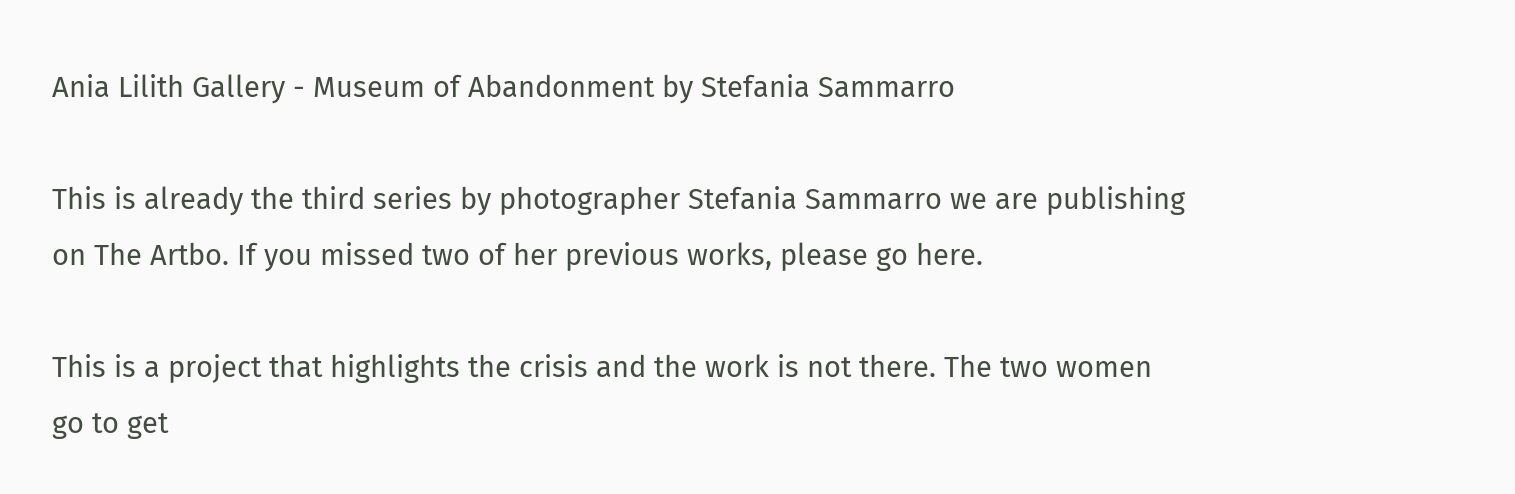Ania Lilith Gallery - Museum of Abandonment by Stefania Sammarro

This is already the third series by photographer Stefania Sammarro we are publishing on The Artbo. If you missed two of her previous works, please go here.

This is a project that highlights the crisis and the work is not there. The two women go to get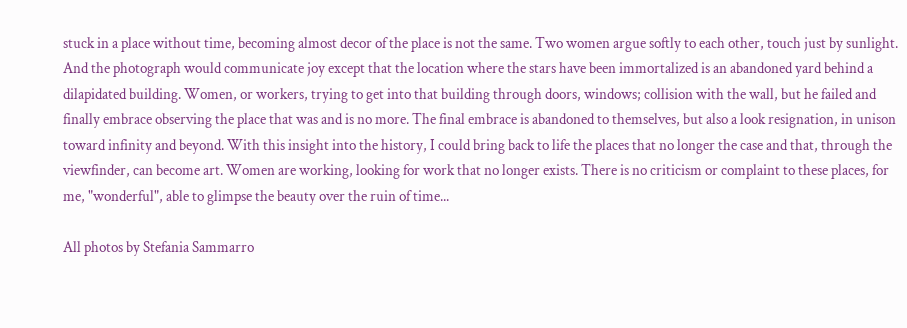stuck in a place without time, becoming almost decor of the place is not the same. Two women argue softly to each other, touch just by sunlight. And the photograph would communicate joy except that the location where the stars have been immortalized is an abandoned yard behind a dilapidated building. Women, or workers, trying to get into that building through doors, windows; collision with the wall, but he failed and finally embrace observing the place that was and is no more. The final embrace is abandoned to themselves, but also a look resignation, in unison toward infinity and beyond. With this insight into the history, I could bring back to life the places that no longer the case and that, through the viewfinder, can become art. Women are working, looking for work that no longer exists. There is no criticism or complaint to these places, for me, "wonderful", able to glimpse the beauty over the ruin of time...

All photos by Stefania Sammarro